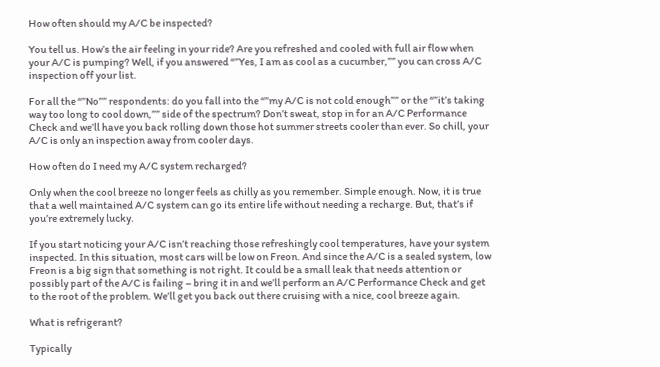How often should my A/C be inspected?

You tell us. How’s the air feeling in your ride? Are you refreshed and cooled with full air flow when your A/C is pumping? Well, if you answered “”Yes, I am as cool as a cucumber,”” you can cross A/C inspection off your list.

For all the “”No”” respondents: do you fall into the “”my A/C is not cold enough”” or the “”it’s taking way too long to cool down,”” side of the spectrum? Don’t sweat, stop in for an A/C Performance Check and we’ll have you back rolling down those hot summer streets cooler than ever. So chill, your A/C is only an inspection away from cooler days.

How often do I need my A/C system recharged?

Only when the cool breeze no longer feels as chilly as you remember. Simple enough. Now, it is true that a well maintained A/C system can go its entire life without needing a recharge. But, that’s if you’re extremely lucky.

If you start noticing your A/C isn’t reaching those refreshingly cool temperatures, have your system inspected. In this situation, most cars will be low on Freon. And since the A/C is a sealed system, low Freon is a big sign that something is not right. It could be a small leak that needs attention or possibly part of the A/C is failing – bring it in and we’ll perform an A/C Performance Check and get to the root of the problem. We’ll get you back out there cruising with a nice, cool breeze again.

What is refrigerant?

Typically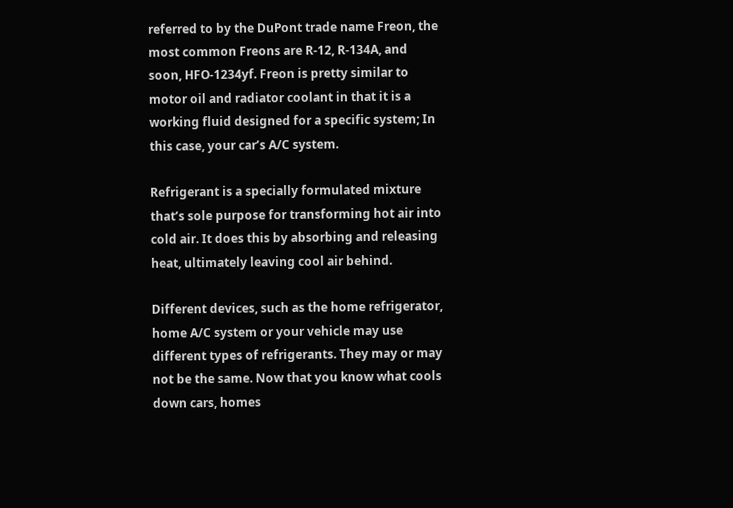referred to by the DuPont trade name Freon, the most common Freons are R-12, R-134A, and soon, HFO-1234yf. Freon is pretty similar to motor oil and radiator coolant in that it is a working fluid designed for a specific system; In this case, your car’s A/C system.

Refrigerant is a specially formulated mixture that’s sole purpose for transforming hot air into cold air. It does this by absorbing and releasing heat, ultimately leaving cool air behind.

Different devices, such as the home refrigerator, home A/C system or your vehicle may use different types of refrigerants. They may or may not be the same. Now that you know what cools down cars, homes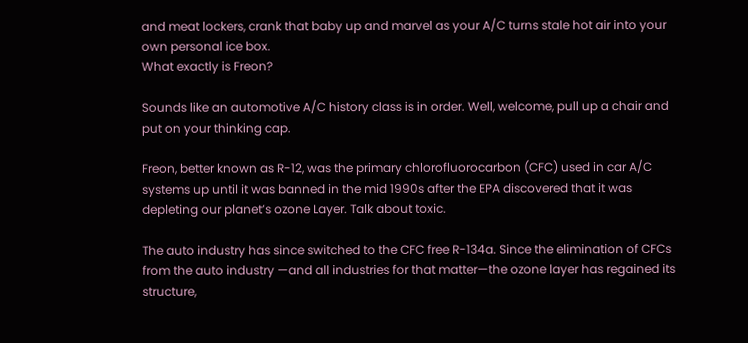and meat lockers, crank that baby up and marvel as your A/C turns stale hot air into your own personal ice box.
What exactly is Freon?

Sounds like an automotive A/C history class is in order. Well, welcome, pull up a chair and put on your thinking cap.

Freon, better known as R-12, was the primary chlorofluorocarbon (CFC) used in car A/C systems up until it was banned in the mid 1990s after the EPA discovered that it was depleting our planet’s ozone Layer. Talk about toxic.

The auto industry has since switched to the CFC free R-134a. Since the elimination of CFCs from the auto industry —and all industries for that matter—the ozone layer has regained its structure,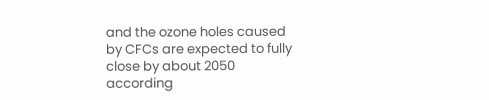and the ozone holes caused by CFCs are expected to fully close by about 2050 according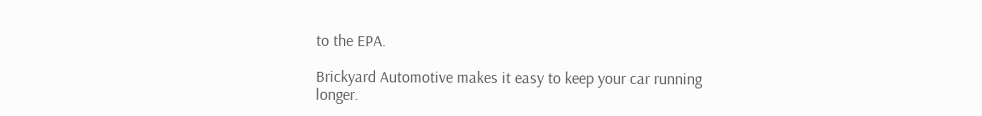to the EPA.

Brickyard Automotive makes it easy to keep your car running longer.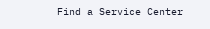Find a Service Center